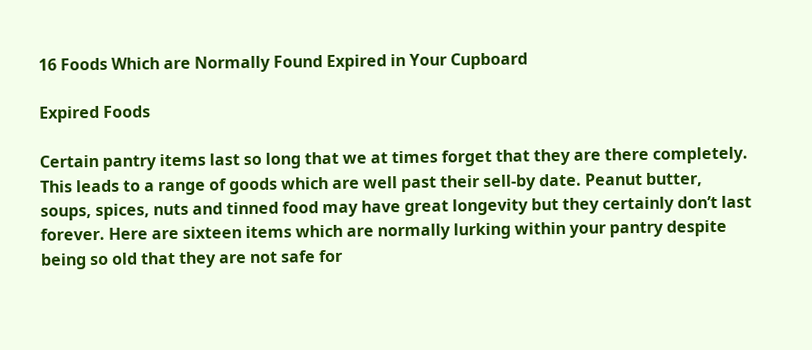16 Foods Which are Normally Found Expired in Your Cupboard

Expired Foods

Certain pantry items last so long that we at times forget that they are there completely. This leads to a range of goods which are well past their sell-by date. Peanut butter, soups, spices, nuts and tinned food may have great longevity but they certainly don’t last forever. Here are sixteen items which are normally lurking within your pantry despite being so old that they are not safe for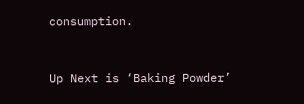consumption.


Up Next is ‘Baking Powder’